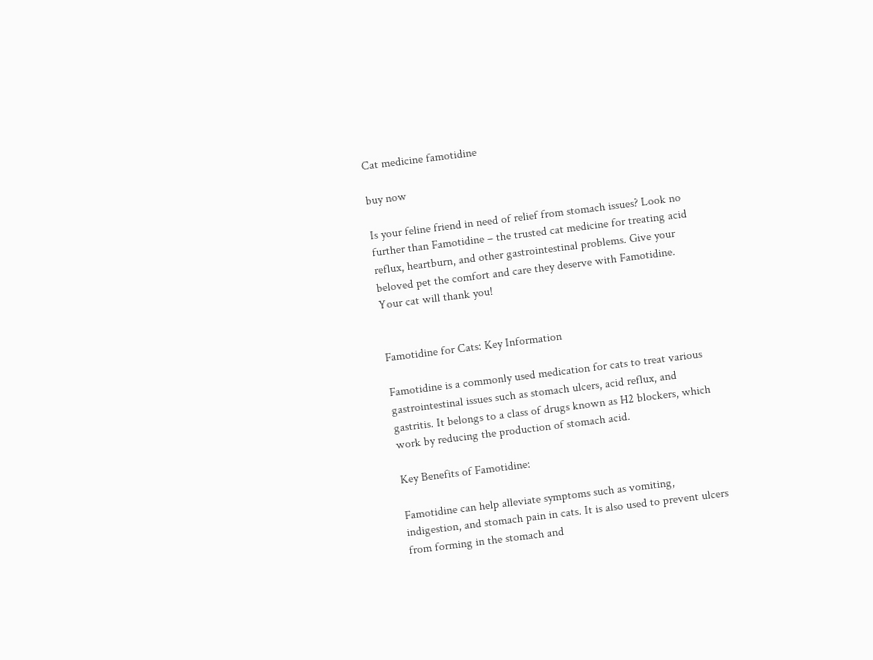Cat medicine famotidine

buy now

Is your feline friend in need of relief from stomach issues? Look no further than Famotidine – the trusted cat medicine for treating acid reflux, heartburn, and other gastrointestinal problems. Give your beloved pet the comfort and care they deserve with Famotidine. Your cat will thank you!


Famotidine for Cats: Key Information

Famotidine is a commonly used medication for cats to treat various gastrointestinal issues such as stomach ulcers, acid reflux, and gastritis. It belongs to a class of drugs known as H2 blockers, which work by reducing the production of stomach acid.

Key Benefits of Famotidine:

Famotidine can help alleviate symptoms such as vomiting, indigestion, and stomach pain in cats. It is also used to prevent ulcers from forming in the stomach and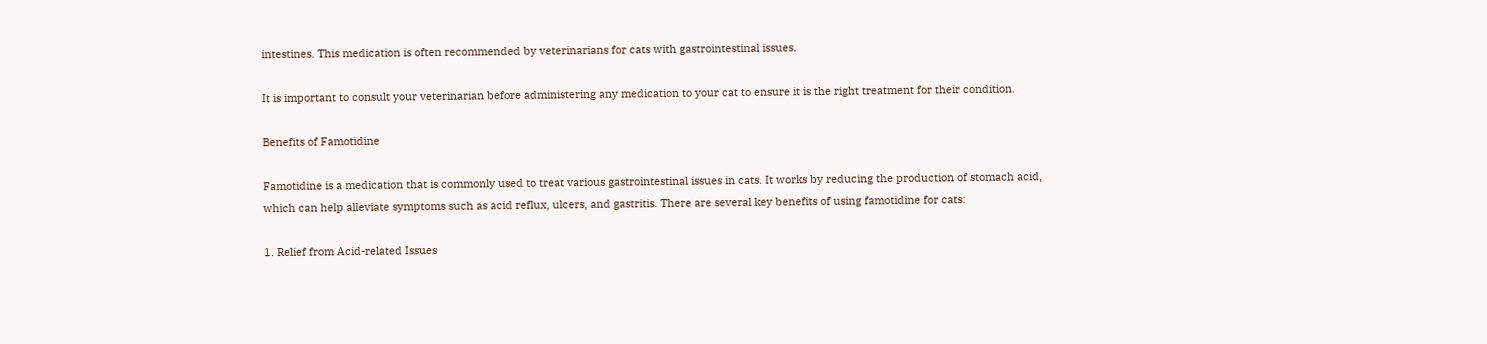intestines. This medication is often recommended by veterinarians for cats with gastrointestinal issues.

It is important to consult your veterinarian before administering any medication to your cat to ensure it is the right treatment for their condition.

Benefits of Famotidine

Famotidine is a medication that is commonly used to treat various gastrointestinal issues in cats. It works by reducing the production of stomach acid, which can help alleviate symptoms such as acid reflux, ulcers, and gastritis. There are several key benefits of using famotidine for cats:

1. Relief from Acid-related Issues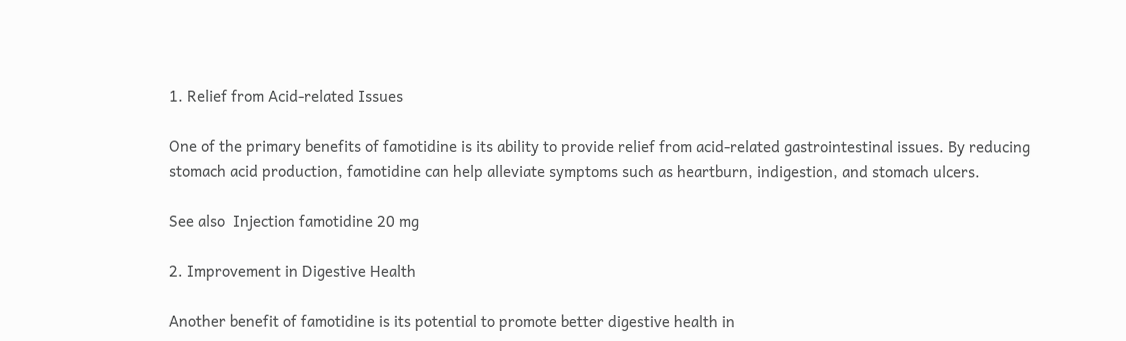1. Relief from Acid-related Issues

One of the primary benefits of famotidine is its ability to provide relief from acid-related gastrointestinal issues. By reducing stomach acid production, famotidine can help alleviate symptoms such as heartburn, indigestion, and stomach ulcers.

See also  Injection famotidine 20 mg

2. Improvement in Digestive Health

Another benefit of famotidine is its potential to promote better digestive health in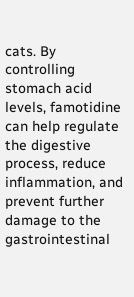cats. By controlling stomach acid levels, famotidine can help regulate the digestive process, reduce inflammation, and prevent further damage to the gastrointestinal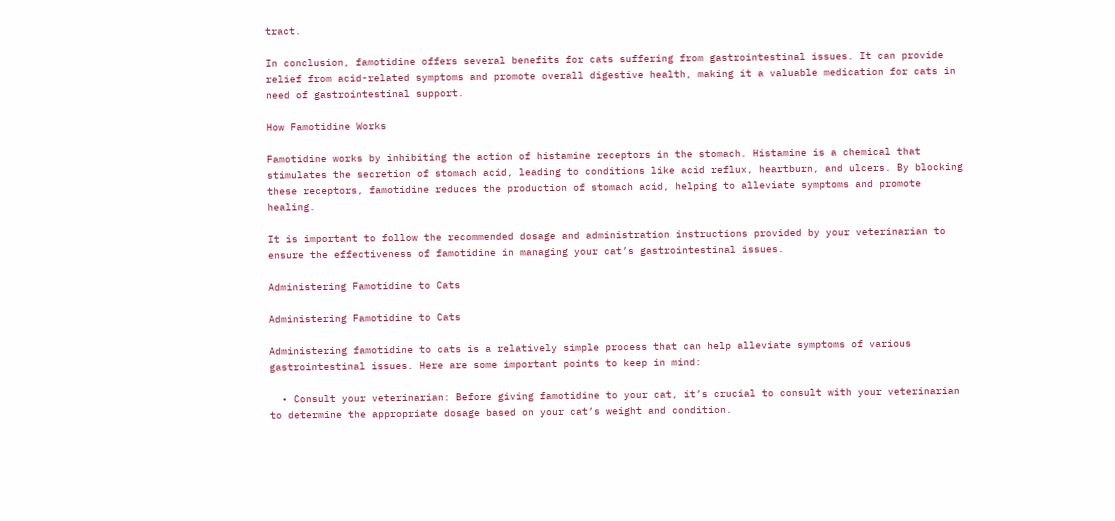tract.

In conclusion, famotidine offers several benefits for cats suffering from gastrointestinal issues. It can provide relief from acid-related symptoms and promote overall digestive health, making it a valuable medication for cats in need of gastrointestinal support.

How Famotidine Works

Famotidine works by inhibiting the action of histamine receptors in the stomach. Histamine is a chemical that stimulates the secretion of stomach acid, leading to conditions like acid reflux, heartburn, and ulcers. By blocking these receptors, famotidine reduces the production of stomach acid, helping to alleviate symptoms and promote healing.

It is important to follow the recommended dosage and administration instructions provided by your veterinarian to ensure the effectiveness of famotidine in managing your cat’s gastrointestinal issues.

Administering Famotidine to Cats

Administering Famotidine to Cats

Administering famotidine to cats is a relatively simple process that can help alleviate symptoms of various gastrointestinal issues. Here are some important points to keep in mind:

  • Consult your veterinarian: Before giving famotidine to your cat, it’s crucial to consult with your veterinarian to determine the appropriate dosage based on your cat’s weight and condition.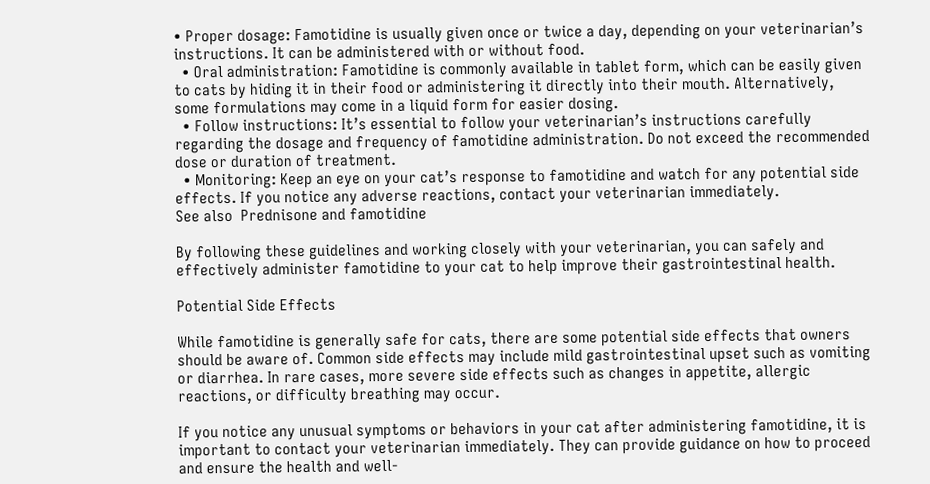• Proper dosage: Famotidine is usually given once or twice a day, depending on your veterinarian’s instructions. It can be administered with or without food.
  • Oral administration: Famotidine is commonly available in tablet form, which can be easily given to cats by hiding it in their food or administering it directly into their mouth. Alternatively, some formulations may come in a liquid form for easier dosing.
  • Follow instructions: It’s essential to follow your veterinarian’s instructions carefully regarding the dosage and frequency of famotidine administration. Do not exceed the recommended dose or duration of treatment.
  • Monitoring: Keep an eye on your cat’s response to famotidine and watch for any potential side effects. If you notice any adverse reactions, contact your veterinarian immediately.
See also  Prednisone and famotidine

By following these guidelines and working closely with your veterinarian, you can safely and effectively administer famotidine to your cat to help improve their gastrointestinal health.

Potential Side Effects

While famotidine is generally safe for cats, there are some potential side effects that owners should be aware of. Common side effects may include mild gastrointestinal upset such as vomiting or diarrhea. In rare cases, more severe side effects such as changes in appetite, allergic reactions, or difficulty breathing may occur.

If you notice any unusual symptoms or behaviors in your cat after administering famotidine, it is important to contact your veterinarian immediately. They can provide guidance on how to proceed and ensure the health and well-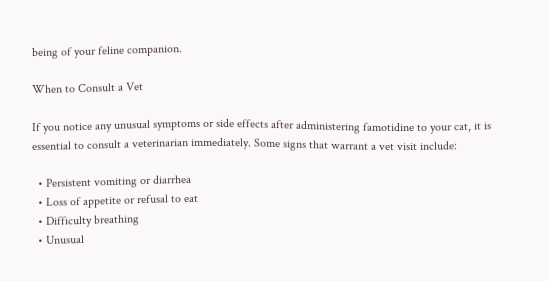being of your feline companion.

When to Consult a Vet

If you notice any unusual symptoms or side effects after administering famotidine to your cat, it is essential to consult a veterinarian immediately. Some signs that warrant a vet visit include:

  • Persistent vomiting or diarrhea
  • Loss of appetite or refusal to eat
  • Difficulty breathing
  • Unusual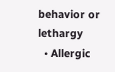behavior or lethargy
  • Allergic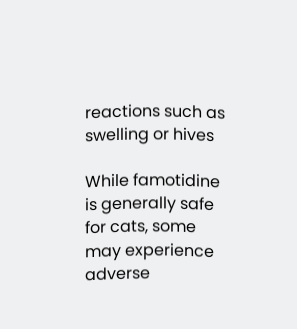reactions such as swelling or hives

While famotidine is generally safe for cats, some may experience adverse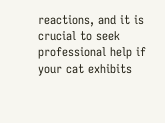reactions, and it is crucial to seek professional help if your cat exhibits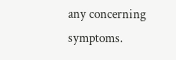any concerning symptoms.